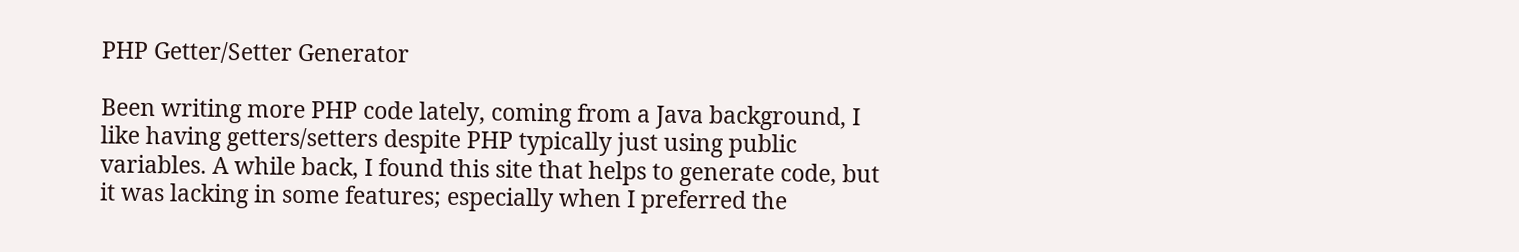PHP Getter/Setter Generator

Been writing more PHP code lately, coming from a Java background, I like having getters/setters despite PHP typically just using public variables. A while back, I found this site that helps to generate code, but it was lacking in some features; especially when I preferred the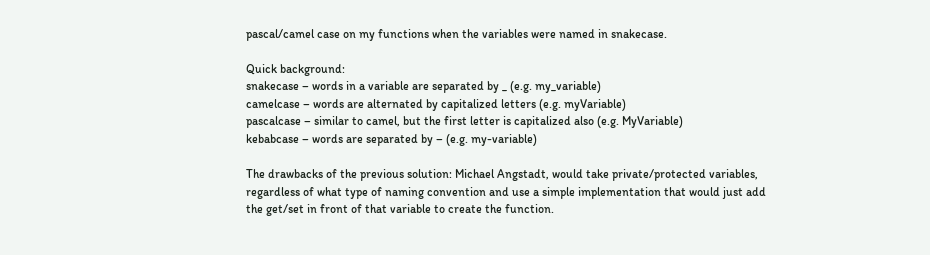pascal/camel case on my functions when the variables were named in snakecase.

Quick background:
snakecase – words in a variable are separated by _ (e.g. my_variable)
camelcase – words are alternated by capitalized letters (e.g. myVariable)
pascalcase – similar to camel, but the first letter is capitalized also (e.g. MyVariable)
kebabcase – words are separated by – (e.g. my-variable)

The drawbacks of the previous solution: Michael Angstadt, would take private/protected variables, regardless of what type of naming convention and use a simple implementation that would just add the get/set in front of that variable to create the function.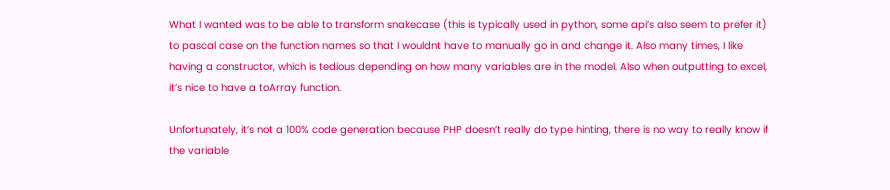What I wanted was to be able to transform snakecase (this is typically used in python, some api’s also seem to prefer it) to pascal case on the function names so that I wouldnt have to manually go in and change it. Also many times, I like having a constructor, which is tedious depending on how many variables are in the model. Also when outputting to excel, it’s nice to have a toArray function.

Unfortunately, it’s not a 100% code generation because PHP doesn’t really do type hinting, there is no way to really know if the variable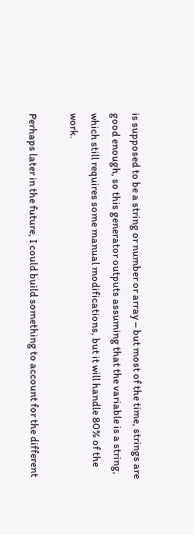is supposed to be a string or number or array – but most of the time, strings are good enough, so this generator outputs assuming that the variable is a string, which still requires some manual modifications, but it will handle 80% of the work.

Perhaps later in the future, I could build something to account for the different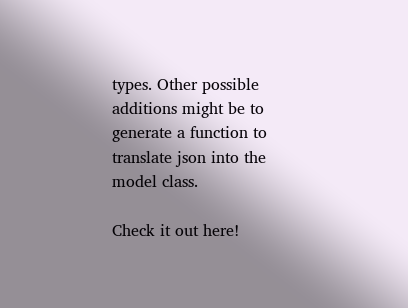types. Other possible additions might be to generate a function to translate json into the model class.

Check it out here!